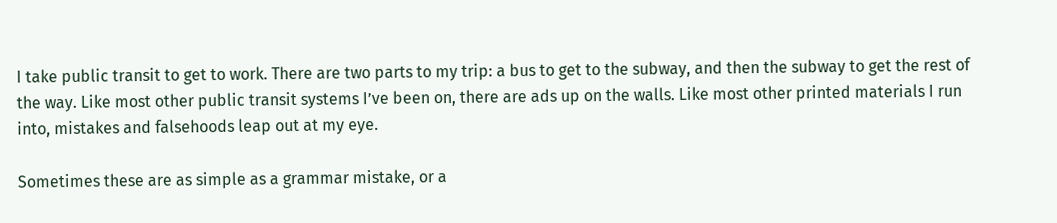I take public transit to get to work. There are two parts to my trip: a bus to get to the subway, and then the subway to get the rest of the way. Like most other public transit systems I’ve been on, there are ads up on the walls. Like most other printed materials I run into, mistakes and falsehoods leap out at my eye.

Sometimes these are as simple as a grammar mistake, or a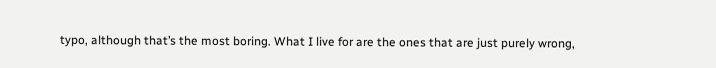typo, although that’s the most boring. What I live for are the ones that are just purely wrong,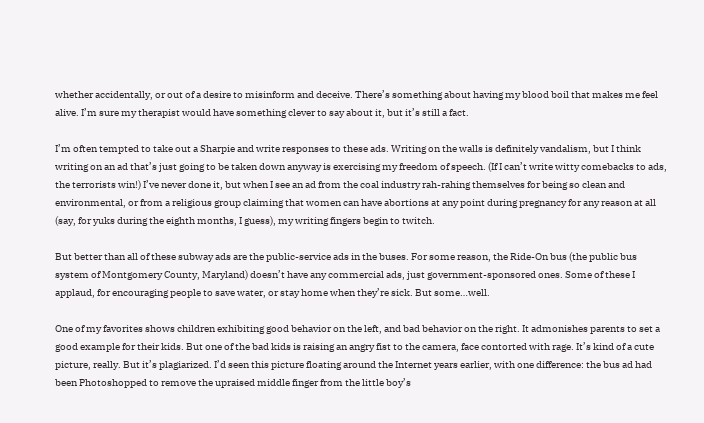whether accidentally, or out of a desire to misinform and deceive. There’s something about having my blood boil that makes me feel alive. I’m sure my therapist would have something clever to say about it, but it’s still a fact.

I’m often tempted to take out a Sharpie and write responses to these ads. Writing on the walls is definitely vandalism, but I think writing on an ad that’s just going to be taken down anyway is exercising my freedom of speech. (If I can’t write witty comebacks to ads, the terrorists win!) I’ve never done it, but when I see an ad from the coal industry rah-rahing themselves for being so clean and environmental, or from a religious group claiming that women can have abortions at any point during pregnancy for any reason at all (say, for yuks during the eighth months, I guess), my writing fingers begin to twitch.

But better than all of these subway ads are the public-service ads in the buses. For some reason, the Ride-On bus (the public bus system of Montgomery County, Maryland) doesn’t have any commercial ads, just government-sponsored ones. Some of these I applaud, for encouraging people to save water, or stay home when they’re sick. But some…well.

One of my favorites shows children exhibiting good behavior on the left, and bad behavior on the right. It admonishes parents to set a good example for their kids. But one of the bad kids is raising an angry fist to the camera, face contorted with rage. It’s kind of a cute picture, really. But it’s plagiarized. I’d seen this picture floating around the Internet years earlier, with one difference: the bus ad had been Photoshopped to remove the upraised middle finger from the little boy’s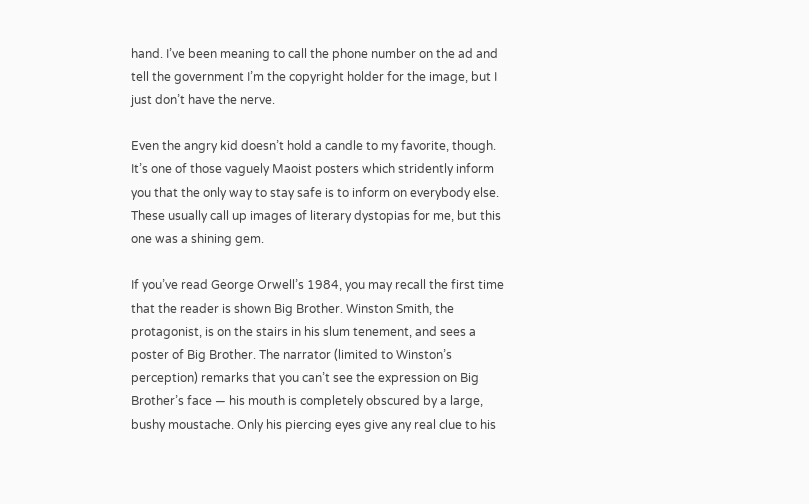hand. I’ve been meaning to call the phone number on the ad and tell the government I’m the copyright holder for the image, but I just don’t have the nerve.

Even the angry kid doesn’t hold a candle to my favorite, though. It’s one of those vaguely Maoist posters which stridently inform you that the only way to stay safe is to inform on everybody else. These usually call up images of literary dystopias for me, but this one was a shining gem.

If you’ve read George Orwell’s 1984, you may recall the first time that the reader is shown Big Brother. Winston Smith, the protagonist, is on the stairs in his slum tenement, and sees a poster of Big Brother. The narrator (limited to Winston’s perception) remarks that you can’t see the expression on Big Brother’s face — his mouth is completely obscured by a large, bushy moustache. Only his piercing eyes give any real clue to his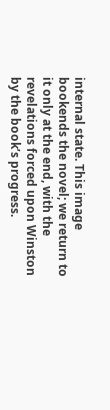internal state. This image bookends the novel; we return to it only at the end, with the revelations forced upon Winston by the book’s progress.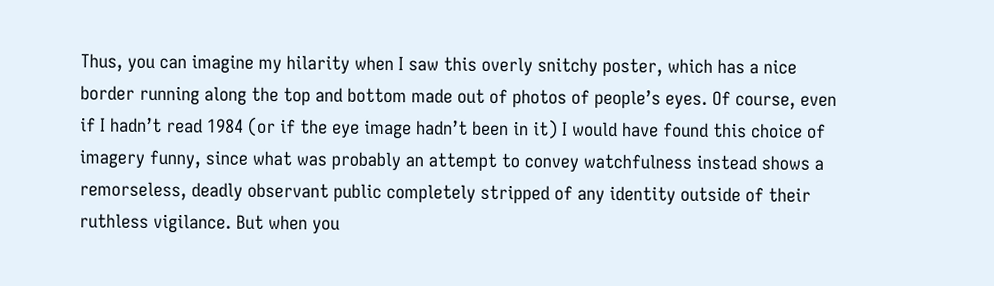Thus, you can imagine my hilarity when I saw this overly snitchy poster, which has a nice border running along the top and bottom made out of photos of people’s eyes. Of course, even if I hadn’t read 1984 (or if the eye image hadn’t been in it) I would have found this choice of imagery funny, since what was probably an attempt to convey watchfulness instead shows a remorseless, deadly observant public completely stripped of any identity outside of their ruthless vigilance. But when you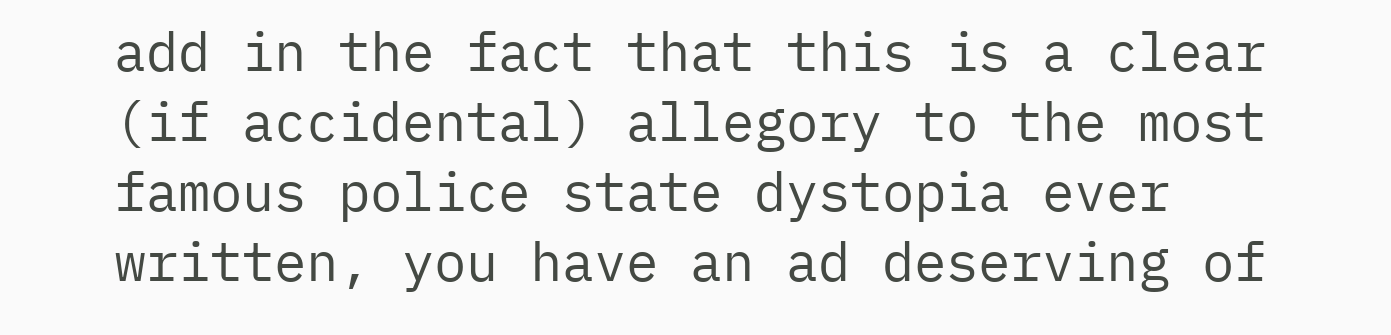add in the fact that this is a clear (if accidental) allegory to the most famous police state dystopia ever written, you have an ad deserving of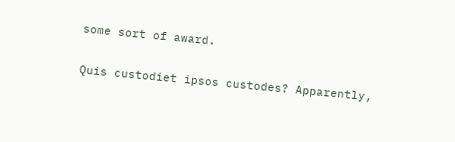some sort of award.

Quis custodiet ipsos custodes? Apparently,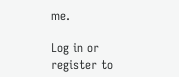me.

Log in or register to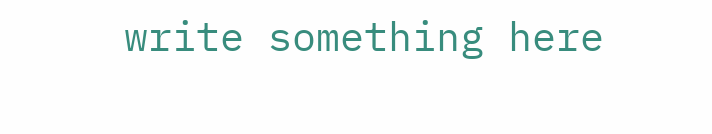write something here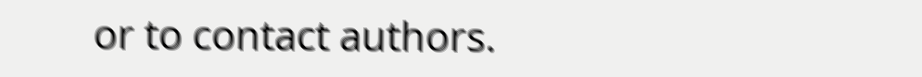or to contact authors.